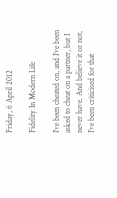Friday, 6 April 2012

Fidelity In Modern Life

I’ve been cheated on, and I’ve been asked to cheat on a partner, but I never have. And believe it or not, I’ve been criticised for that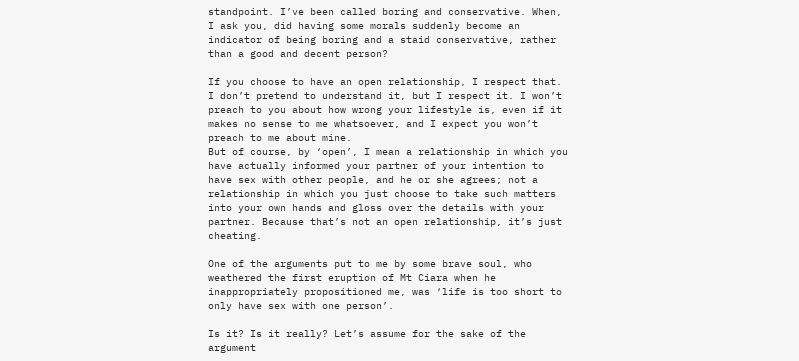standpoint. I’ve been called boring and conservative. When, I ask you, did having some morals suddenly become an indicator of being boring and a staid conservative, rather than a good and decent person?

If you choose to have an open relationship, I respect that. I don’t pretend to understand it, but I respect it. I won’t preach to you about how wrong your lifestyle is, even if it makes no sense to me whatsoever, and I expect you won’t preach to me about mine.
But of course, by ‘open’, I mean a relationship in which you have actually informed your partner of your intention to have sex with other people, and he or she agrees; not a relationship in which you just choose to take such matters into your own hands and gloss over the details with your partner. Because that’s not an open relationship, it’s just cheating.

One of the arguments put to me by some brave soul, who weathered the first eruption of Mt Ciara when he inappropriately propositioned me, was ‘life is too short to only have sex with one person’.

Is it? Is it really? Let’s assume for the sake of the argument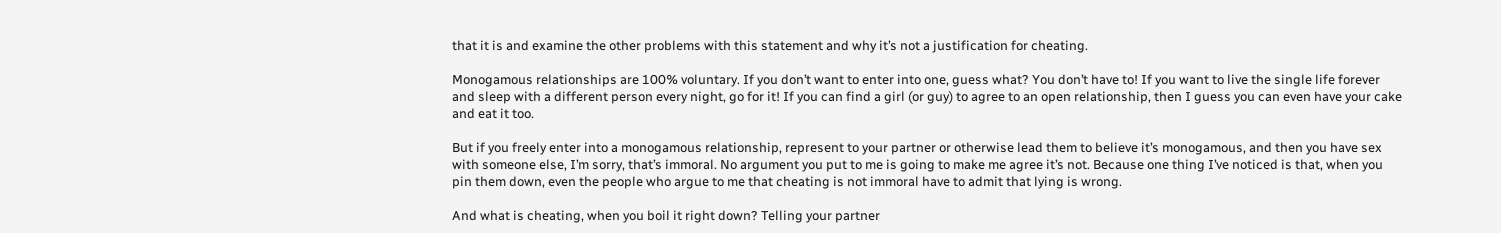that it is and examine the other problems with this statement and why it’s not a justification for cheating.

Monogamous relationships are 100% voluntary. If you don’t want to enter into one, guess what? You don’t have to! If you want to live the single life forever and sleep with a different person every night, go for it! If you can find a girl (or guy) to agree to an open relationship, then I guess you can even have your cake and eat it too.

But if you freely enter into a monogamous relationship, represent to your partner or otherwise lead them to believe it’s monogamous, and then you have sex with someone else, I’m sorry, that’s immoral. No argument you put to me is going to make me agree it’s not. Because one thing I’ve noticed is that, when you pin them down, even the people who argue to me that cheating is not immoral have to admit that lying is wrong.

And what is cheating, when you boil it right down? Telling your partner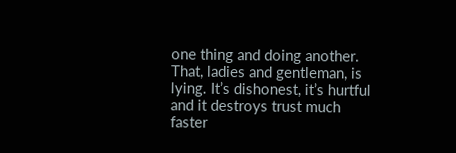one thing and doing another. That, ladies and gentleman, is lying. It’s dishonest, it’s hurtful and it destroys trust much faster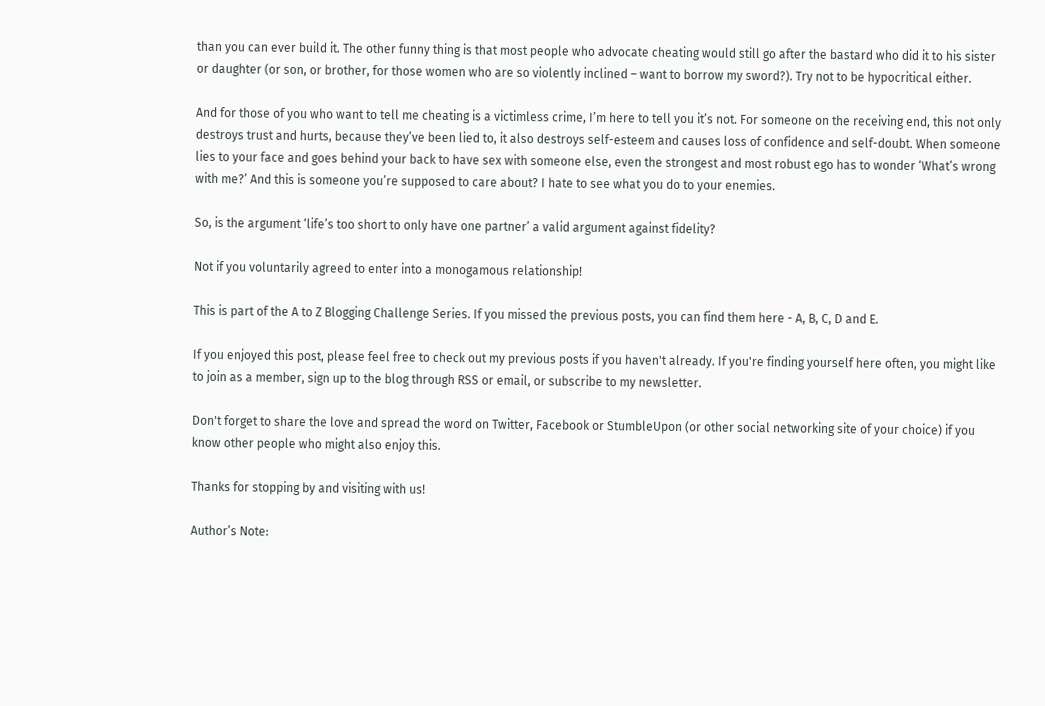than you can ever build it. The other funny thing is that most people who advocate cheating would still go after the bastard who did it to his sister or daughter (or son, or brother, for those women who are so violently inclined – want to borrow my sword?). Try not to be hypocritical either.

And for those of you who want to tell me cheating is a victimless crime, I’m here to tell you it’s not. For someone on the receiving end, this not only destroys trust and hurts, because they’ve been lied to, it also destroys self-esteem and causes loss of confidence and self-doubt. When someone lies to your face and goes behind your back to have sex with someone else, even the strongest and most robust ego has to wonder ‘What’s wrong with me?’ And this is someone you’re supposed to care about? I hate to see what you do to your enemies.

So, is the argument ‘life’s too short to only have one partner’ a valid argument against fidelity?

Not if you voluntarily agreed to enter into a monogamous relationship!

This is part of the A to Z Blogging Challenge Series. If you missed the previous posts, you can find them here - A, B, C, D and E.

If you enjoyed this post, please feel free to check out my previous posts if you haven't already. If you're finding yourself here often, you might like to join as a member, sign up to the blog through RSS or email, or subscribe to my newsletter.

Don't forget to share the love and spread the word on Twitter, Facebook or StumbleUpon (or other social networking site of your choice) if you know other people who might also enjoy this.

Thanks for stopping by and visiting with us!

Author’s Note: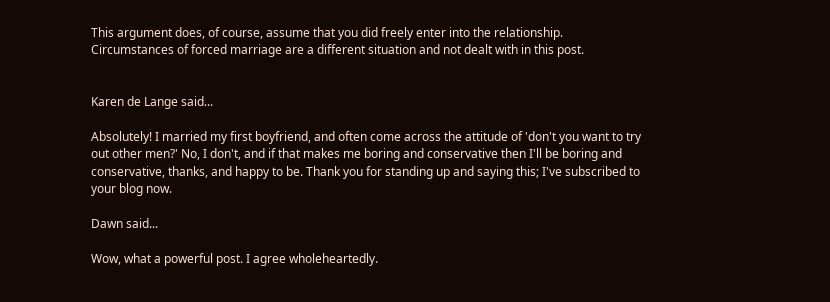This argument does, of course, assume that you did freely enter into the relationship. Circumstances of forced marriage are a different situation and not dealt with in this post.


Karen de Lange said...

Absolutely! I married my first boyfriend, and often come across the attitude of 'don't you want to try out other men?' No, I don't, and if that makes me boring and conservative then I'll be boring and conservative, thanks, and happy to be. Thank you for standing up and saying this; I've subscribed to your blog now.

Dawn said...

Wow, what a powerful post. I agree wholeheartedly.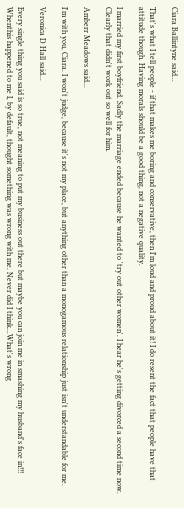Ciara Ballintyne said...

That's what I tell people - if that makes me boring and conservative, then I'm loud and proud about it! I do resent the fact that people have that attitude though. Having morals should be a good thing, not a negative quality.

I married my first boyfriend. Sadly the marriage ended because he wanted to 'try out other women'. I hear he's getting divorced a second time now. Clearly that didn't work out so well for him.

Amberr Meadows said...

I'm with you, Ciara. I won't judge, because it's not my place, but anything other than a monogamous relationship just isn't understandable for me.

Veronica D Hall said...

Every single thing you said is so true, not meaning to put my business out there but maybe you can join me in smashing my husband's face in!!! Whenthis happened to me I, by default, thought something was wrong with me. Never did I think...What's wrong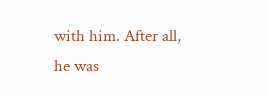with him. After all, he was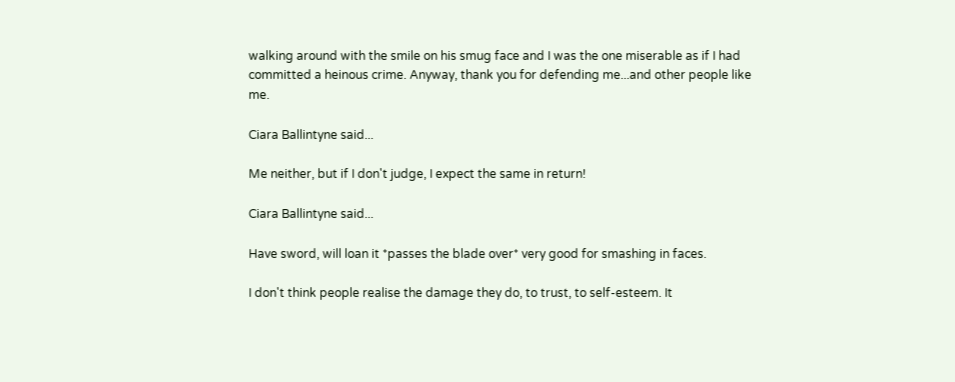walking around with the smile on his smug face and I was the one miserable as if I had committed a heinous crime. Anyway, thank you for defending me...and other people like me.

Ciara Ballintyne said...

Me neither, but if I don't judge, I expect the same in return!

Ciara Ballintyne said...

Have sword, will loan it *passes the blade over* very good for smashing in faces.

I don't think people realise the damage they do, to trust, to self-esteem. It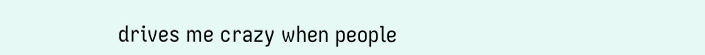drives me crazy when people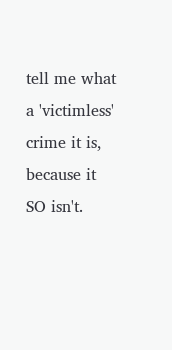tell me what a 'victimless' crime it is, because it SO isn't.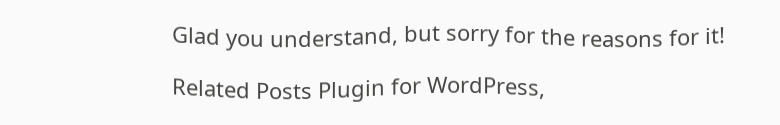Glad you understand, but sorry for the reasons for it!

Related Posts Plugin for WordPress,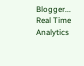Blogger...
Real Time Analytics